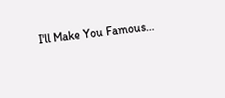I'll Make You Famous…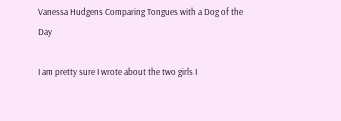Vanessa Hudgens Comparing Tongues with a Dog of the Day

I am pretty sure I wrote about the two girls I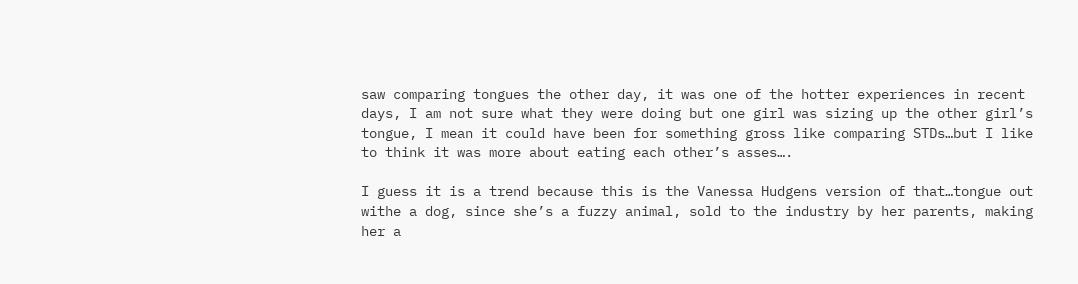saw comparing tongues the other day, it was one of the hotter experiences in recent days, I am not sure what they were doing but one girl was sizing up the other girl’s tongue, I mean it could have been for something gross like comparing STDs…but I like to think it was more about eating each other’s asses….

I guess it is a trend because this is the Vanessa Hudgens version of that…tongue out withe a dog, since she’s a fuzzy animal, sold to the industry by her parents, making her a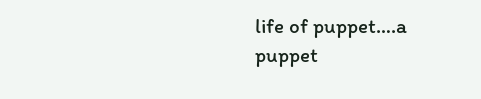life of puppet….a puppet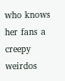who knows her fans a creepy weirdos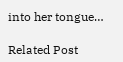into her tongue…

Related Post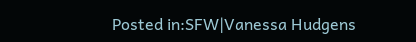Posted in:SFW|Vanessa Hudgens